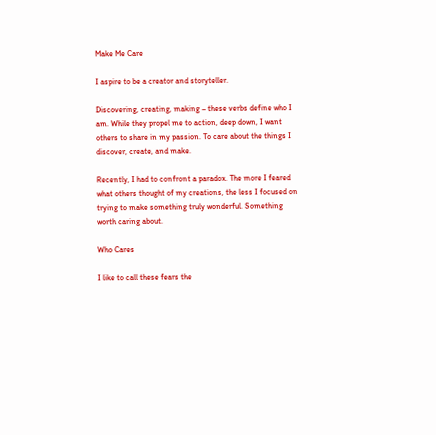Make Me Care

I aspire to be a creator and storyteller.

Discovering, creating, making – these verbs define who I am. While they propel me to action, deep down, I want others to share in my passion. To care about the things I discover, create, and make.

Recently, I had to confront a paradox. The more I feared what others thought of my creations, the less I focused on trying to make something truly wonderful. Something worth caring about.

Who Cares

I like to call these fears the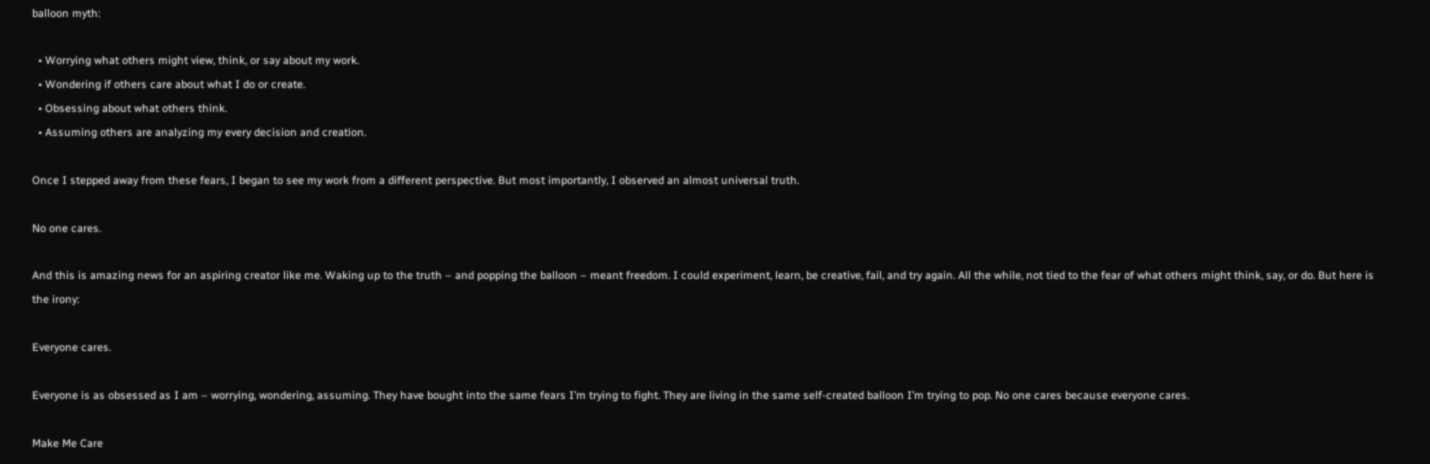balloon myth:

  • Worrying what others might view, think, or say about my work.
  • Wondering if others care about what I do or create.
  • Obsessing about what others think.
  • Assuming others are analyzing my every decision and creation.

Once I stepped away from these fears, I began to see my work from a different perspective. But most importantly, I observed an almost universal truth.

No one cares.

And this is amazing news for an aspiring creator like me. Waking up to the truth – and popping the balloon – meant freedom. I could experiment, learn, be creative, fail, and try again. All the while, not tied to the fear of what others might think, say, or do. But here is the irony:

Everyone cares.

Everyone is as obsessed as I am – worrying, wondering, assuming. They have bought into the same fears I’m trying to fight. They are living in the same self-created balloon I’m trying to pop. No one cares because everyone cares.

Make Me Care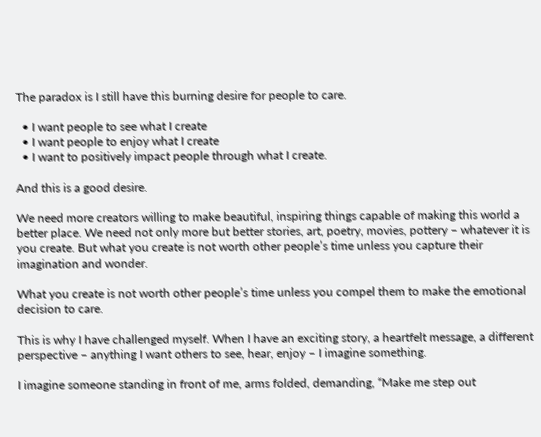The paradox is I still have this burning desire for people to care.

  • I want people to see what I create
  • I want people to enjoy what I create
  • I want to positively impact people through what I create.

And this is a good desire.

We need more creators willing to make beautiful, inspiring things capable of making this world a better place. We need not only more but better stories, art, poetry, movies, pottery – whatever it is you create. But what you create is not worth other people’s time unless you capture their imagination and wonder.

What you create is not worth other people’s time unless you compel them to make the emotional decision to care.

This is why I have challenged myself. When I have an exciting story, a heartfelt message, a different perspective – anything I want others to see, hear, enjoy – I imagine something.

I imagine someone standing in front of me, arms folded, demanding, “Make me step out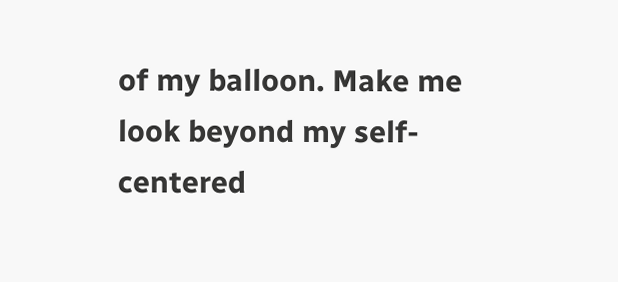of my balloon. Make me look beyond my self-centered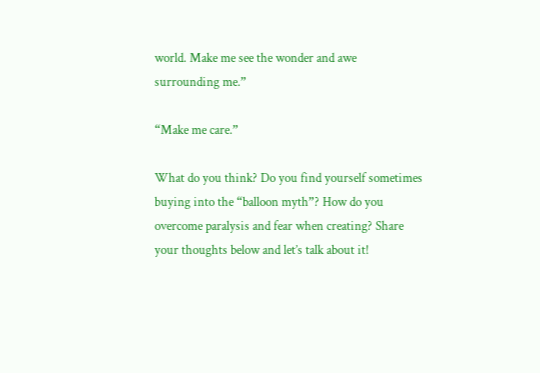world. Make me see the wonder and awe surrounding me.”

“Make me care.”

What do you think? Do you find yourself sometimes buying into the “balloon myth”? How do you overcome paralysis and fear when creating? Share your thoughts below and let’s talk about it!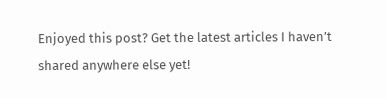Enjoyed this post? Get the latest articles I haven’t shared anywhere else yet!